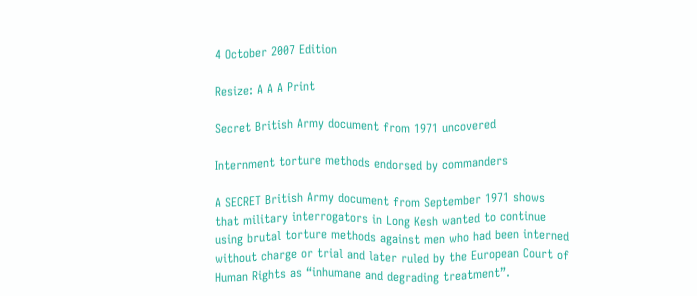4 October 2007 Edition

Resize: A A A Print

Secret British Army document from 1971 uncovered

Internment torture methods endorsed by commanders

A SECRET British Army document from September 1971 shows that military interrogators in Long Kesh wanted to continue using brutal torture methods against men who had been interned without charge or trial and later ruled by the European Court of Human Rights as “inhumane and degrading treatment”.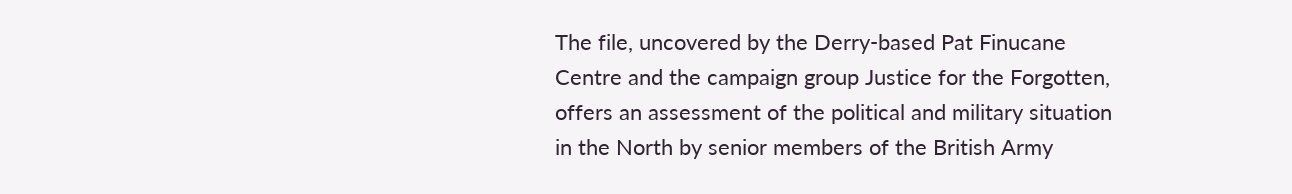The file, uncovered by the Derry-based Pat Finucane Centre and the campaign group Justice for the Forgotten, offers an assessment of the political and military situation in the North by senior members of the British Army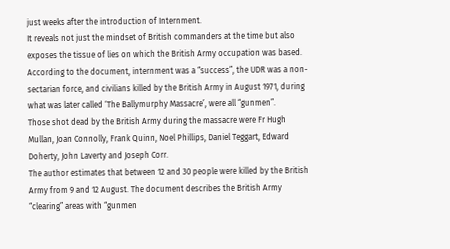just weeks after the introduction of Internment.
It reveals not just the mindset of British commanders at the time but also exposes the tissue of lies on which the British Army occupation was based.
According to the document, internment was a “success”, the UDR was a non-sectarian force, and civilians killed by the British Army in August 1971, during what was later called ‘The Ballymurphy Massacre’, were all “gunmen”.
Those shot dead by the British Army during the massacre were Fr Hugh Mullan, Joan Connolly, Frank Quinn, Noel Phillips, Daniel Teggart, Edward Doherty, John Laverty and Joseph Corr.
The author estimates that between 12 and 30 people were killed by the British Army from 9 and 12 August. The document describes the British Army “clearing” areas with “gunmen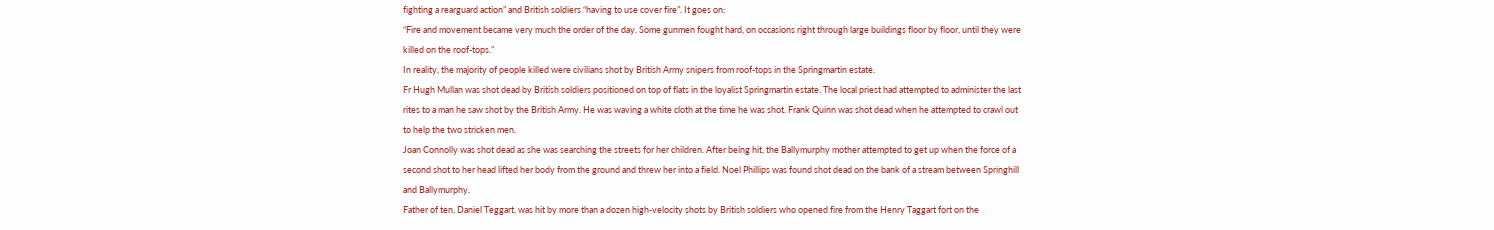fighting a rearguard action” and British soldiers “having to use cover fire”. It goes on:
“Fire and movement became very much the order of the day. Some gunmen fought hard, on occasions right through large buildings floor by floor, until they were killed on the roof-tops.”
In reality, the majority of people killed were civilians shot by British Army snipers from roof-tops in the Springmartin estate.
Fr Hugh Mullan was shot dead by British soldiers positioned on top of flats in the loyalist Springmartin estate. The local priest had attempted to administer the last rites to a man he saw shot by the British Army. He was waving a white cloth at the time he was shot. Frank Quinn was shot dead when he attempted to crawl out to help the two stricken men.
Joan Connolly was shot dead as she was searching the streets for her children. After being hit, the Ballymurphy mother attempted to get up when the force of a second shot to her head lifted her body from the ground and threw her into a field. Noel Phillips was found shot dead on the bank of a stream between Springhill and Ballymurphy.
Father of ten, Daniel Teggart, was hit by more than a dozen high-velocity shots by British soldiers who opened fire from the Henry Taggart fort on the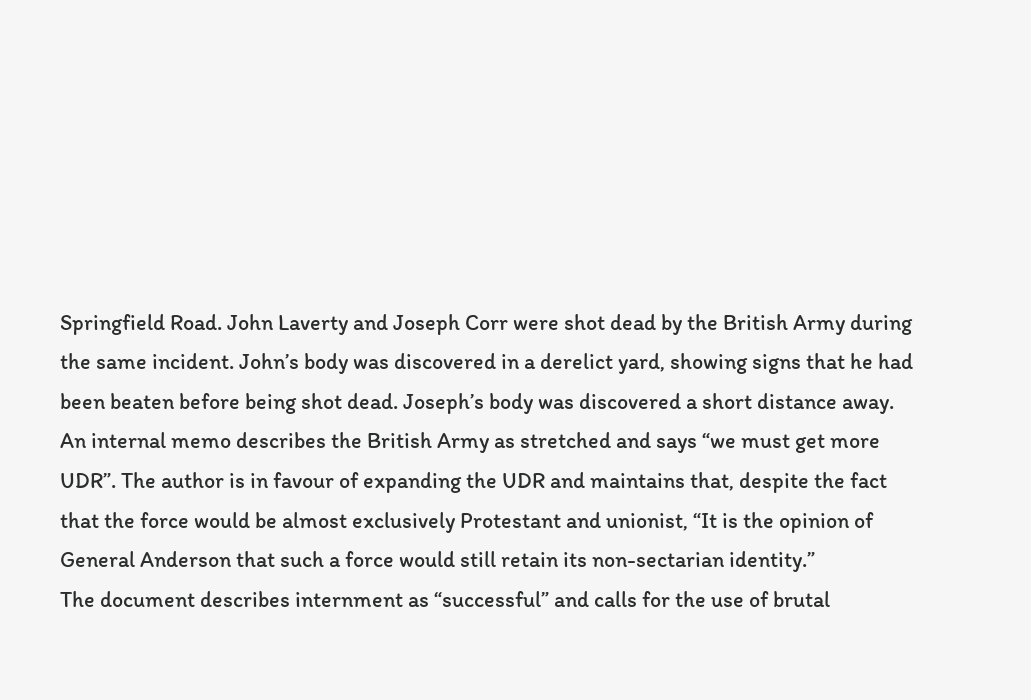Springfield Road. John Laverty and Joseph Corr were shot dead by the British Army during the same incident. John’s body was discovered in a derelict yard, showing signs that he had been beaten before being shot dead. Joseph’s body was discovered a short distance away.
An internal memo describes the British Army as stretched and says “we must get more UDR”. The author is in favour of expanding the UDR and maintains that, despite the fact that the force would be almost exclusively Protestant and unionist, “It is the opinion of General Anderson that such a force would still retain its non-sectarian identity.”
The document describes internment as “successful” and calls for the use of brutal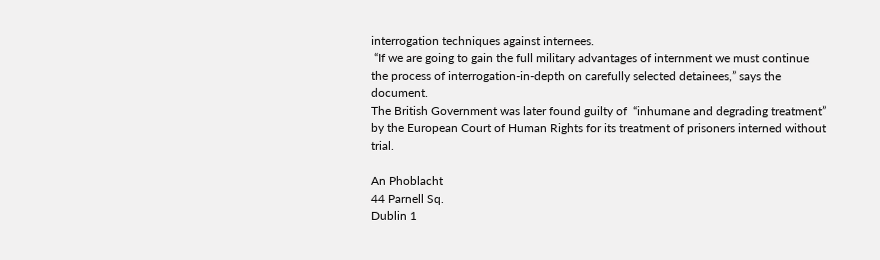interrogation techniques against internees.
 “If we are going to gain the full military advantages of internment we must continue the process of interrogation-in-depth on carefully selected detainees,” says the document.
The British Government was later found guilty of  “inhumane and degrading treatment” by the European Court of Human Rights for its treatment of prisoners interned without trial.

An Phoblacht
44 Parnell Sq.
Dublin 1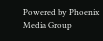Powered by Phoenix Media Group